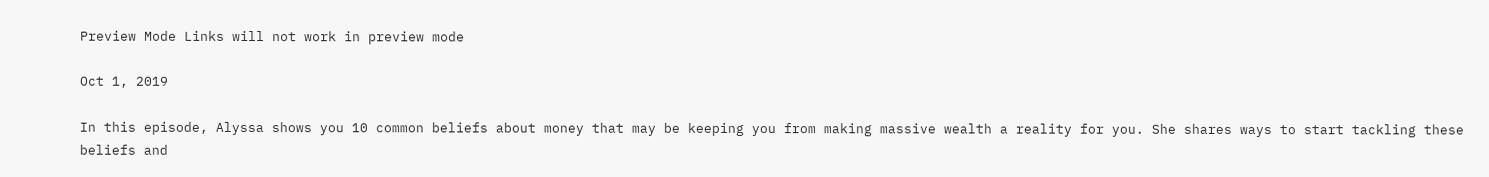Preview Mode Links will not work in preview mode

Oct 1, 2019

In this episode, Alyssa shows you 10 common beliefs about money that may be keeping you from making massive wealth a reality for you. She shares ways to start tackling these beliefs and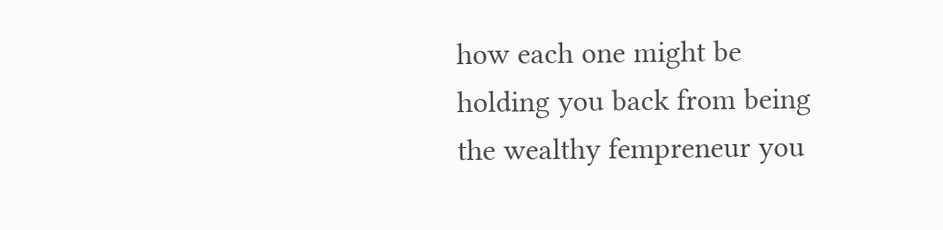how each one might be holding you back from being the wealthy fempreneur you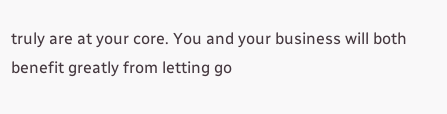truly are at your core. You and your business will both benefit greatly from letting go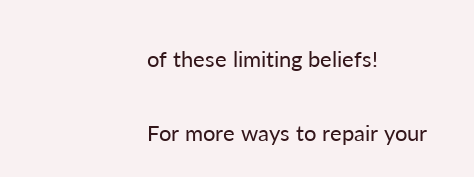of these limiting beliefs!

For more ways to repair your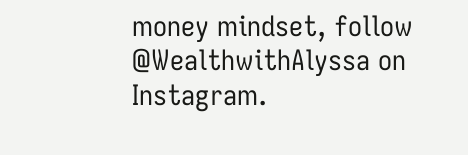money mindset, follow @WealthwithAlyssa on Instagram.